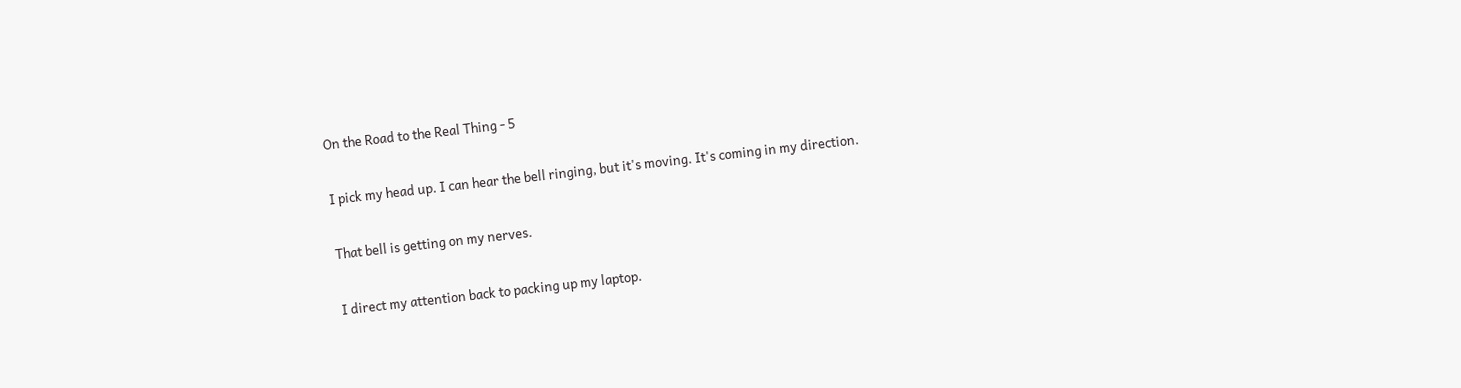On the Road to the Real Thing - 5

I pick my head up. I can hear the bell ringing, but it's moving. It's coming in my direction.

That bell is getting on my nerves.

I direct my attention back to packing up my laptop.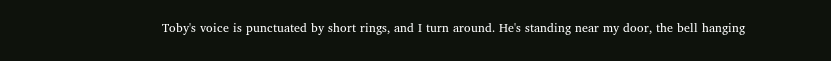Toby's voice is punctuated by short rings, and I turn around. He's standing near my door, the bell hanging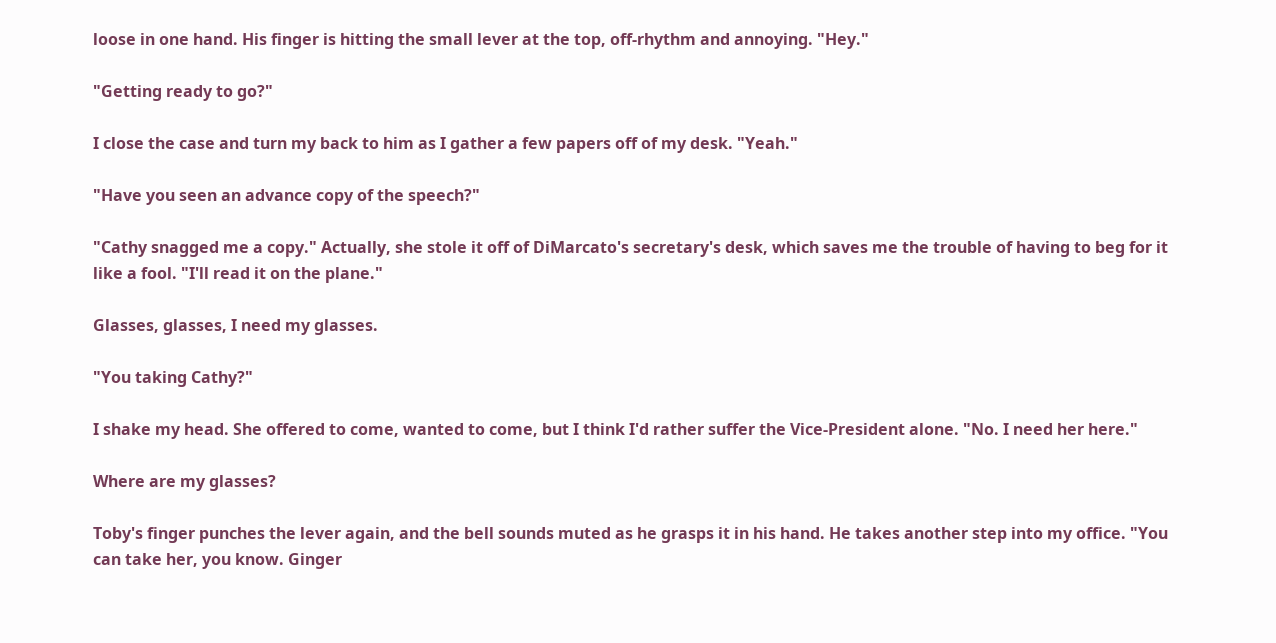loose in one hand. His finger is hitting the small lever at the top, off-rhythm and annoying. "Hey."

"Getting ready to go?"

I close the case and turn my back to him as I gather a few papers off of my desk. "Yeah."

"Have you seen an advance copy of the speech?"

"Cathy snagged me a copy." Actually, she stole it off of DiMarcato's secretary's desk, which saves me the trouble of having to beg for it like a fool. "I'll read it on the plane."

Glasses, glasses, I need my glasses.

"You taking Cathy?"

I shake my head. She offered to come, wanted to come, but I think I'd rather suffer the Vice-President alone. "No. I need her here."

Where are my glasses?

Toby's finger punches the lever again, and the bell sounds muted as he grasps it in his hand. He takes another step into my office. "You can take her, you know. Ginger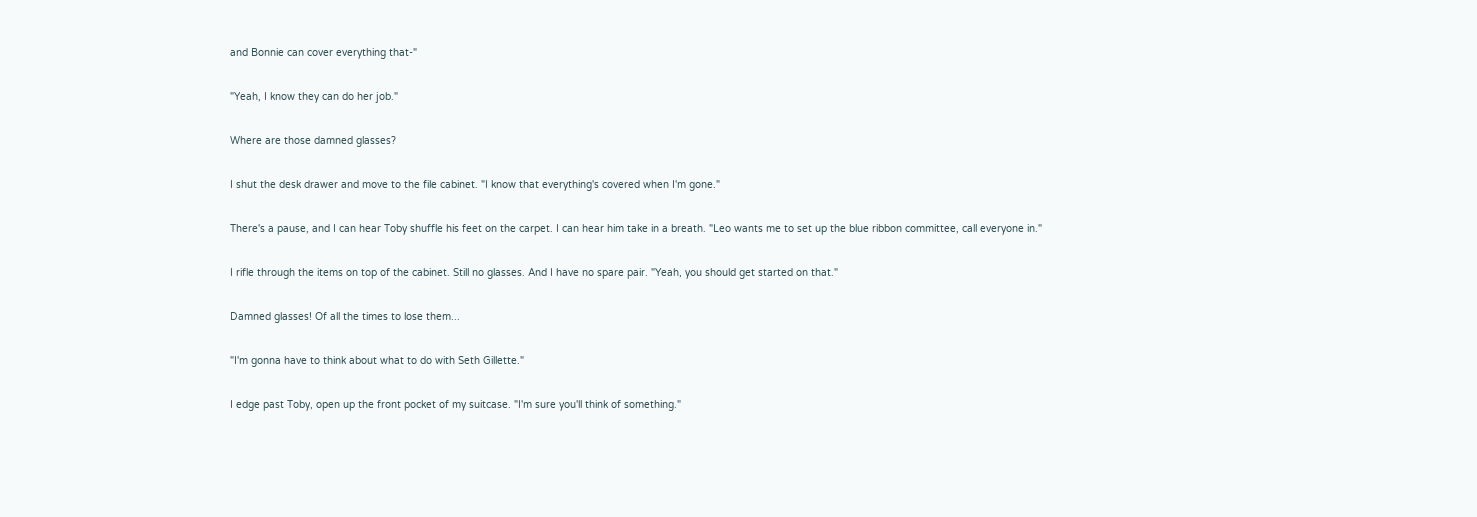and Bonnie can cover everything that-"

"Yeah, I know they can do her job."

Where are those damned glasses?

I shut the desk drawer and move to the file cabinet. "I know that everything's covered when I'm gone."

There's a pause, and I can hear Toby shuffle his feet on the carpet. I can hear him take in a breath. "Leo wants me to set up the blue ribbon committee, call everyone in."

I rifle through the items on top of the cabinet. Still no glasses. And I have no spare pair. "Yeah, you should get started on that."

Damned glasses! Of all the times to lose them...

"I'm gonna have to think about what to do with Seth Gillette."

I edge past Toby, open up the front pocket of my suitcase. "I'm sure you'll think of something."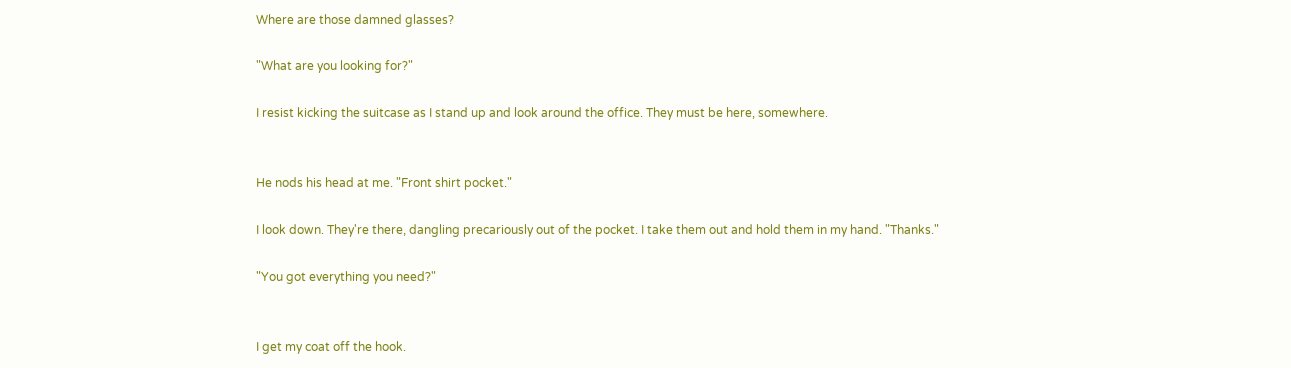Where are those damned glasses?

"What are you looking for?"

I resist kicking the suitcase as I stand up and look around the office. They must be here, somewhere.


He nods his head at me. "Front shirt pocket."

I look down. They're there, dangling precariously out of the pocket. I take them out and hold them in my hand. "Thanks."

"You got everything you need?"


I get my coat off the hook.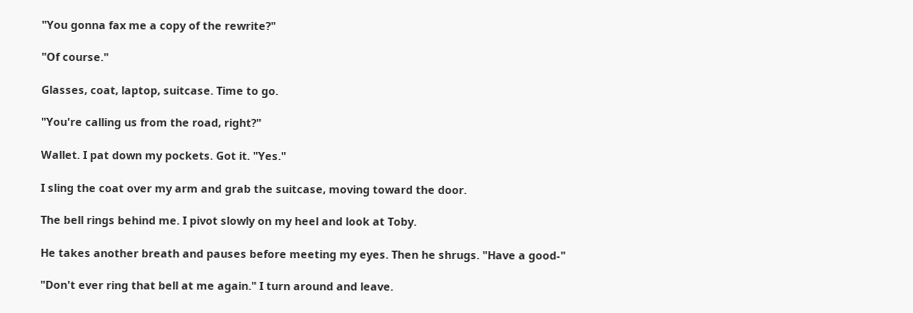"You gonna fax me a copy of the rewrite?"

"Of course."

Glasses, coat, laptop, suitcase. Time to go.

"You're calling us from the road, right?"

Wallet. I pat down my pockets. Got it. "Yes."

I sling the coat over my arm and grab the suitcase, moving toward the door.

The bell rings behind me. I pivot slowly on my heel and look at Toby.

He takes another breath and pauses before meeting my eyes. Then he shrugs. "Have a good-"

"Don't ever ring that bell at me again." I turn around and leave.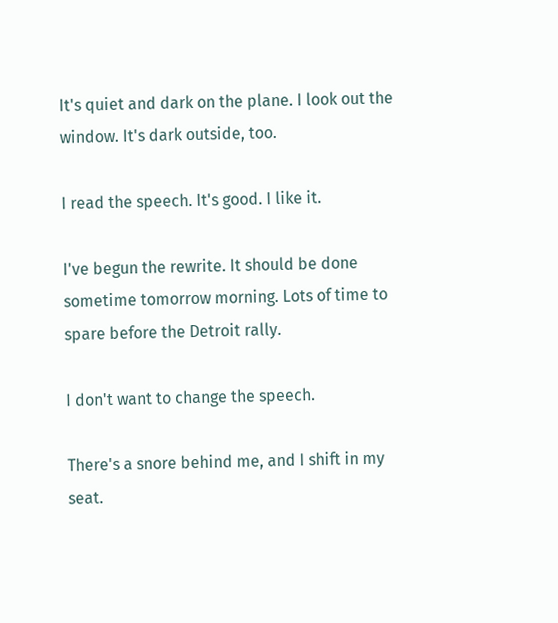It's quiet and dark on the plane. I look out the window. It's dark outside, too.

I read the speech. It's good. I like it.

I've begun the rewrite. It should be done sometime tomorrow morning. Lots of time to spare before the Detroit rally.

I don't want to change the speech.

There's a snore behind me, and I shift in my seat.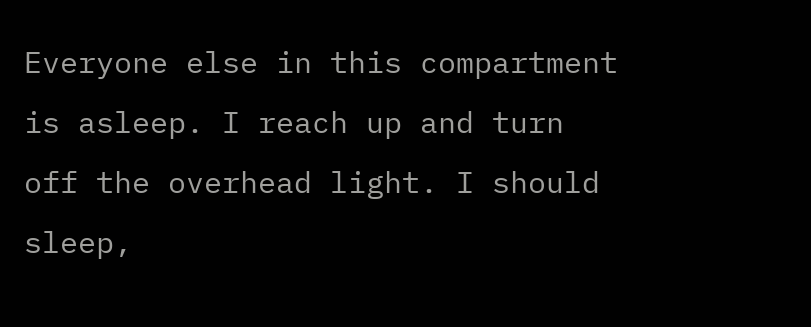Everyone else in this compartment is asleep. I reach up and turn off the overhead light. I should sleep,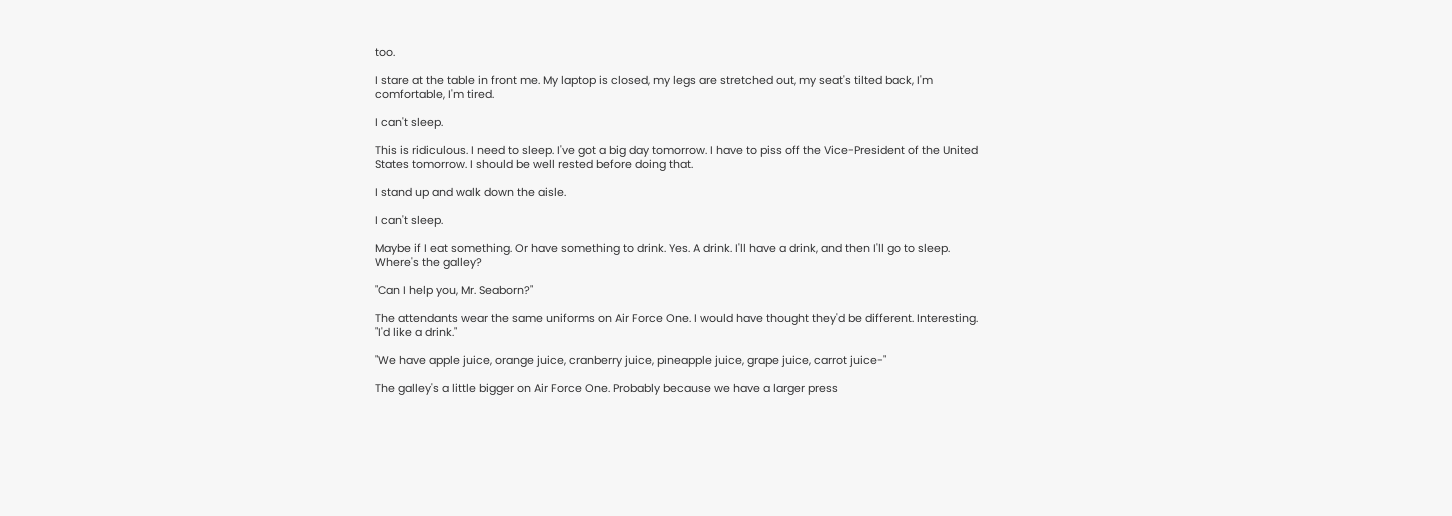too.

I stare at the table in front me. My laptop is closed, my legs are stretched out, my seat's tilted back, I'm comfortable, I'm tired.

I can't sleep.

This is ridiculous. I need to sleep. I've got a big day tomorrow. I have to piss off the Vice-President of the United States tomorrow. I should be well rested before doing that.

I stand up and walk down the aisle.

I can't sleep.

Maybe if I eat something. Or have something to drink. Yes. A drink. I'll have a drink, and then I'll go to sleep. Where's the galley?

"Can I help you, Mr. Seaborn?"

The attendants wear the same uniforms on Air Force One. I would have thought they'd be different. Interesting. "I'd like a drink."

"We have apple juice, orange juice, cranberry juice, pineapple juice, grape juice, carrot juice-"

The galley's a little bigger on Air Force One. Probably because we have a larger press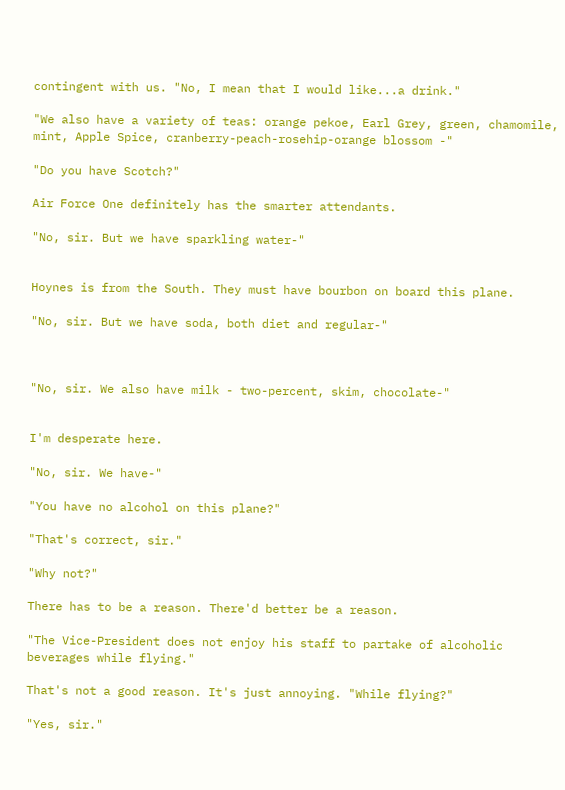contingent with us. "No, I mean that I would like...a drink."

"We also have a variety of teas: orange pekoe, Earl Grey, green, chamomile, mint, Apple Spice, cranberry-peach-rosehip-orange blossom -"

"Do you have Scotch?"

Air Force One definitely has the smarter attendants.

"No, sir. But we have sparkling water-"


Hoynes is from the South. They must have bourbon on board this plane.

"No, sir. But we have soda, both diet and regular-"



"No, sir. We also have milk - two-percent, skim, chocolate-"


I'm desperate here.

"No, sir. We have-"

"You have no alcohol on this plane?"

"That's correct, sir."

"Why not?"

There has to be a reason. There'd better be a reason.

"The Vice-President does not enjoy his staff to partake of alcoholic beverages while flying."

That's not a good reason. It's just annoying. "While flying?"

"Yes, sir."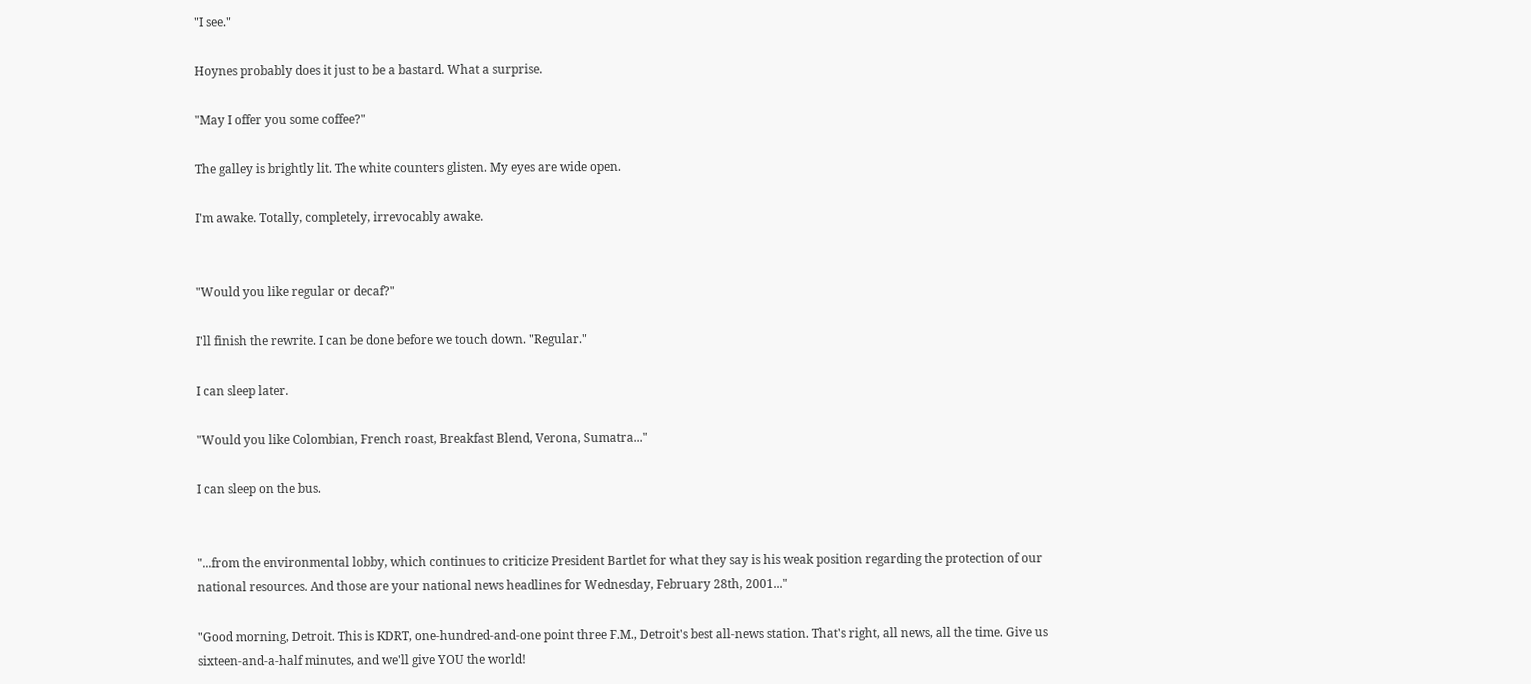"I see."

Hoynes probably does it just to be a bastard. What a surprise.

"May I offer you some coffee?"

The galley is brightly lit. The white counters glisten. My eyes are wide open.

I'm awake. Totally, completely, irrevocably awake.


"Would you like regular or decaf?"

I'll finish the rewrite. I can be done before we touch down. "Regular."

I can sleep later.

"Would you like Colombian, French roast, Breakfast Blend, Verona, Sumatra..."

I can sleep on the bus.


"...from the environmental lobby, which continues to criticize President Bartlet for what they say is his weak position regarding the protection of our national resources. And those are your national news headlines for Wednesday, February 28th, 2001..."

"Good morning, Detroit. This is KDRT, one-hundred-and-one point three F.M., Detroit's best all-news station. That's right, all news, all the time. Give us sixteen-and-a-half minutes, and we'll give YOU the world!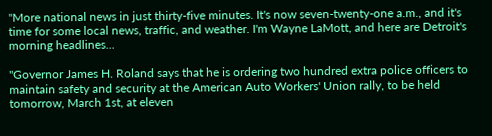"More national news in just thirty-five minutes. It's now seven-twenty-one a.m., and it's time for some local news, traffic, and weather. I'm Wayne LaMott, and here are Detroit's morning headlines...

"Governor James H. Roland says that he is ordering two hundred extra police officers to maintain safety and security at the American Auto Workers' Union rally, to be held tomorrow, March 1st, at eleven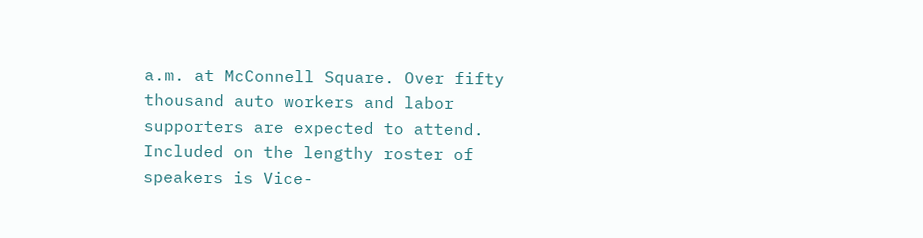a.m. at McConnell Square. Over fifty thousand auto workers and labor supporters are expected to attend. Included on the lengthy roster of speakers is Vice-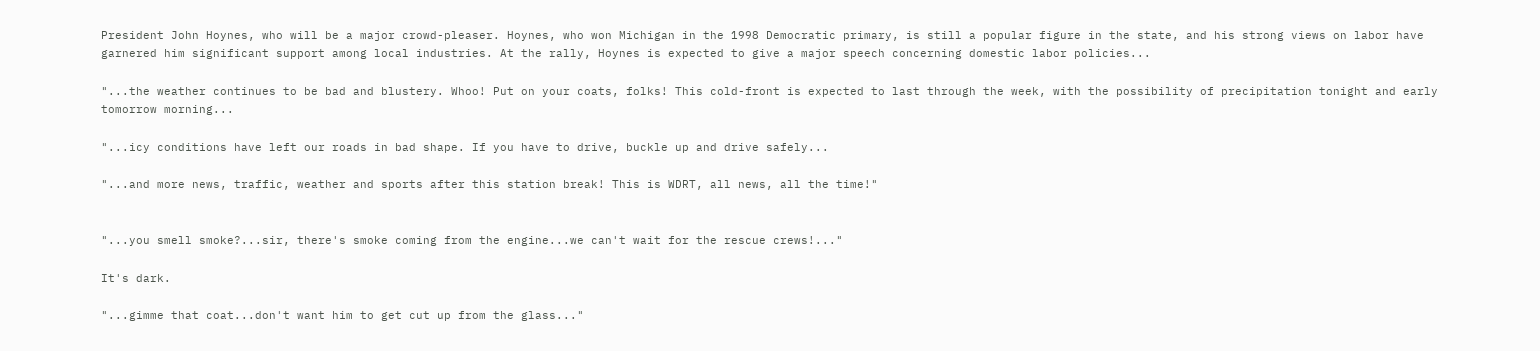President John Hoynes, who will be a major crowd-pleaser. Hoynes, who won Michigan in the 1998 Democratic primary, is still a popular figure in the state, and his strong views on labor have garnered him significant support among local industries. At the rally, Hoynes is expected to give a major speech concerning domestic labor policies...

"...the weather continues to be bad and blustery. Whoo! Put on your coats, folks! This cold-front is expected to last through the week, with the possibility of precipitation tonight and early tomorrow morning...

"...icy conditions have left our roads in bad shape. If you have to drive, buckle up and drive safely...

"...and more news, traffic, weather and sports after this station break! This is WDRT, all news, all the time!"


"...you smell smoke?...sir, there's smoke coming from the engine...we can't wait for the rescue crews!..."

It's dark.

"...gimme that coat...don't want him to get cut up from the glass..."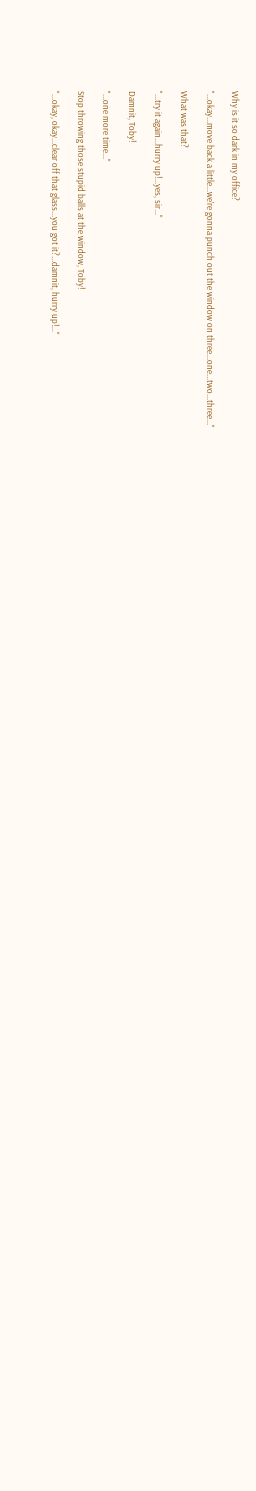Why is it so dark in my office?

"...okay...move back a little...we're gonna punch out the window on three...one...two...three..."

What was that?

"...try it again...hurry up!...yes, sir..."

Damnit, Toby!

"...one more time..."

Stop throwing those stupid balls at the window, Toby!

"...okay, okay...clear off that glass...you got it?...damnit, hurry up!..."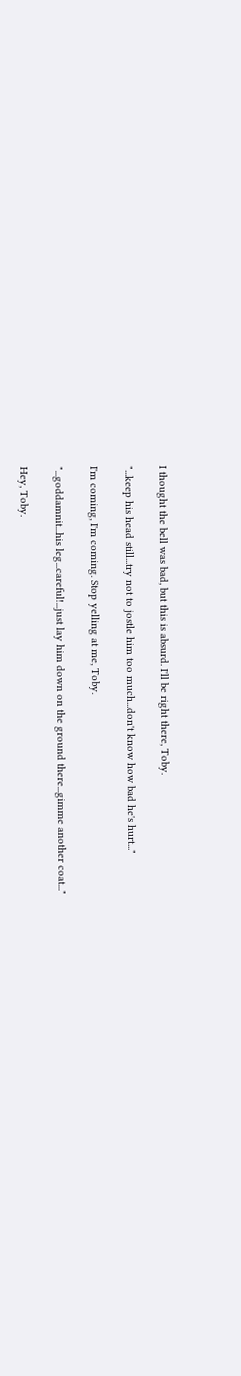I thought the bell was bad, but this is absurd. I'll be right there, Toby.

"...keep his head still...try not to jostle him too much...don't know how bad he's hurt..."

I'm coming, I'm coming. Stop yelling at me, Toby.

"...goddamnit...his leg...careful!...just lay him down on the ground there...gimme another coat..."

Hey, Toby.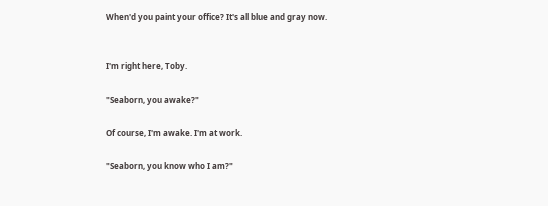When'd you paint your office? It's all blue and gray now.


I'm right here, Toby.

"Seaborn, you awake?"

Of course, I'm awake. I'm at work.

"Seaborn, you know who I am?"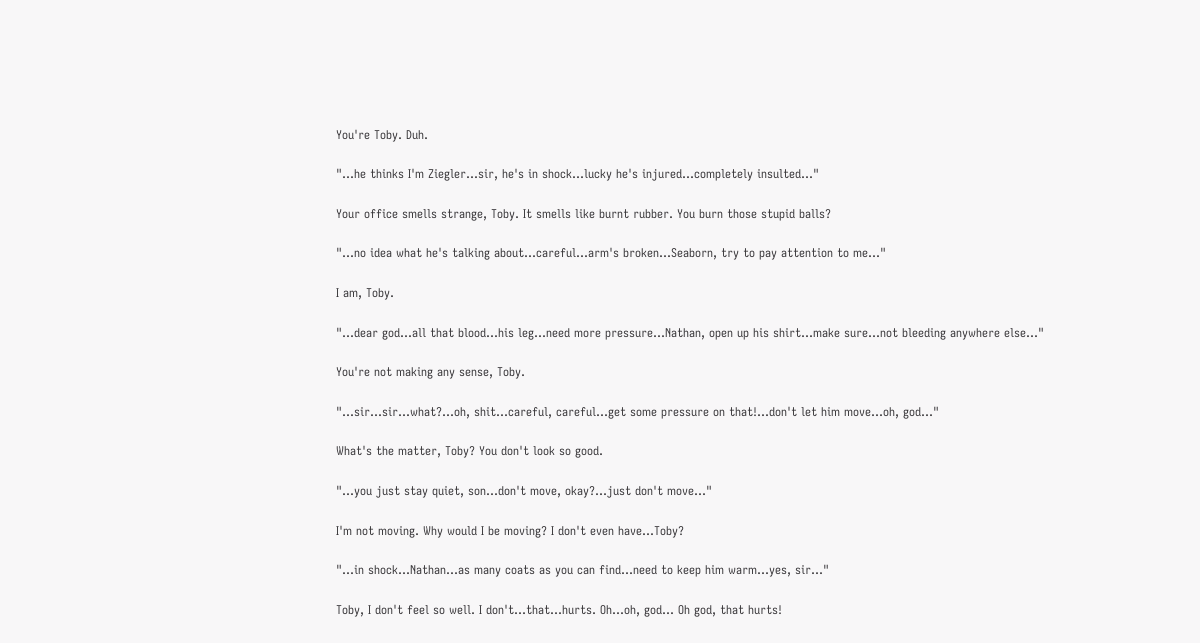You're Toby. Duh.

"...he thinks I'm Ziegler...sir, he's in shock...lucky he's injured...completely insulted..."

Your office smells strange, Toby. It smells like burnt rubber. You burn those stupid balls?

"...no idea what he's talking about...careful...arm's broken...Seaborn, try to pay attention to me..."

I am, Toby.

"...dear god...all that blood...his leg...need more pressure...Nathan, open up his shirt...make sure...not bleeding anywhere else..."

You're not making any sense, Toby.

"...sir...sir...what?...oh, shit...careful, careful...get some pressure on that!...don't let him move...oh, god..."

What's the matter, Toby? You don't look so good.

"...you just stay quiet, son...don't move, okay?...just don't move..."

I'm not moving. Why would I be moving? I don't even have...Toby?

"...in shock...Nathan...as many coats as you can find...need to keep him warm...yes, sir..."

Toby, I don't feel so well. I don't...that...hurts. Oh...oh, god... Oh god, that hurts!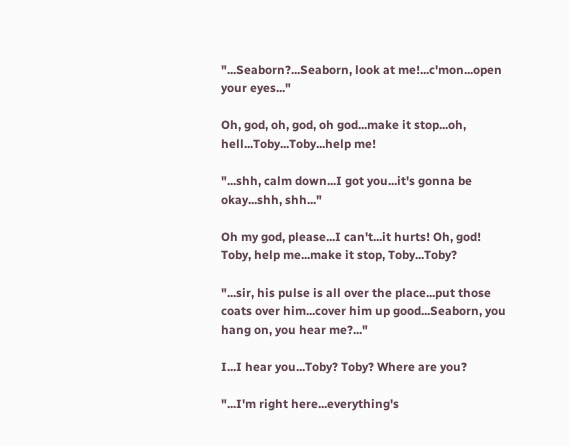"...Seaborn?...Seaborn, look at me!...c'mon...open your eyes..."

Oh, god, oh, god, oh god...make it stop...oh, hell...Toby...Toby...help me!

"...shh, calm down...I got you...it's gonna be okay...shh, shh..."

Oh my god, please...I can't...it hurts! Oh, god! Toby, help me...make it stop, Toby...Toby?

"...sir, his pulse is all over the place...put those coats over him...cover him up good...Seaborn, you hang on, you hear me?..."

I...I hear you...Toby? Toby? Where are you?

"...I'm right here...everything's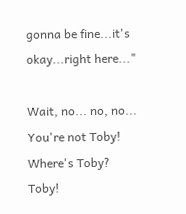gonna be fine...it's okay...right here..."

Wait, no... no, no... You're not Toby! Where's Toby? Toby!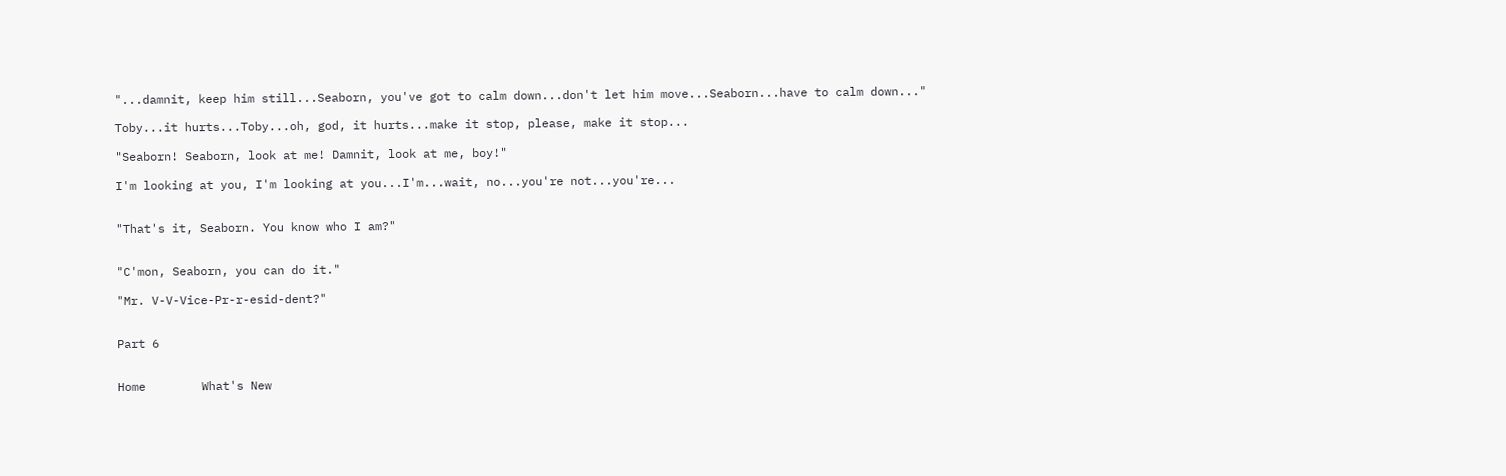"...damnit, keep him still...Seaborn, you've got to calm down...don't let him move...Seaborn...have to calm down..."

Toby...it hurts...Toby...oh, god, it hurts...make it stop, please, make it stop...

"Seaborn! Seaborn, look at me! Damnit, look at me, boy!"

I'm looking at you, I'm looking at you...I'm...wait, no...you're not...you're...


"That's it, Seaborn. You know who I am?"


"C'mon, Seaborn, you can do it."

"Mr. V-V-Vice-Pr-r-esid-dent?"


Part 6


Home        What's New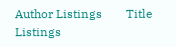Author Listings        Title Listings